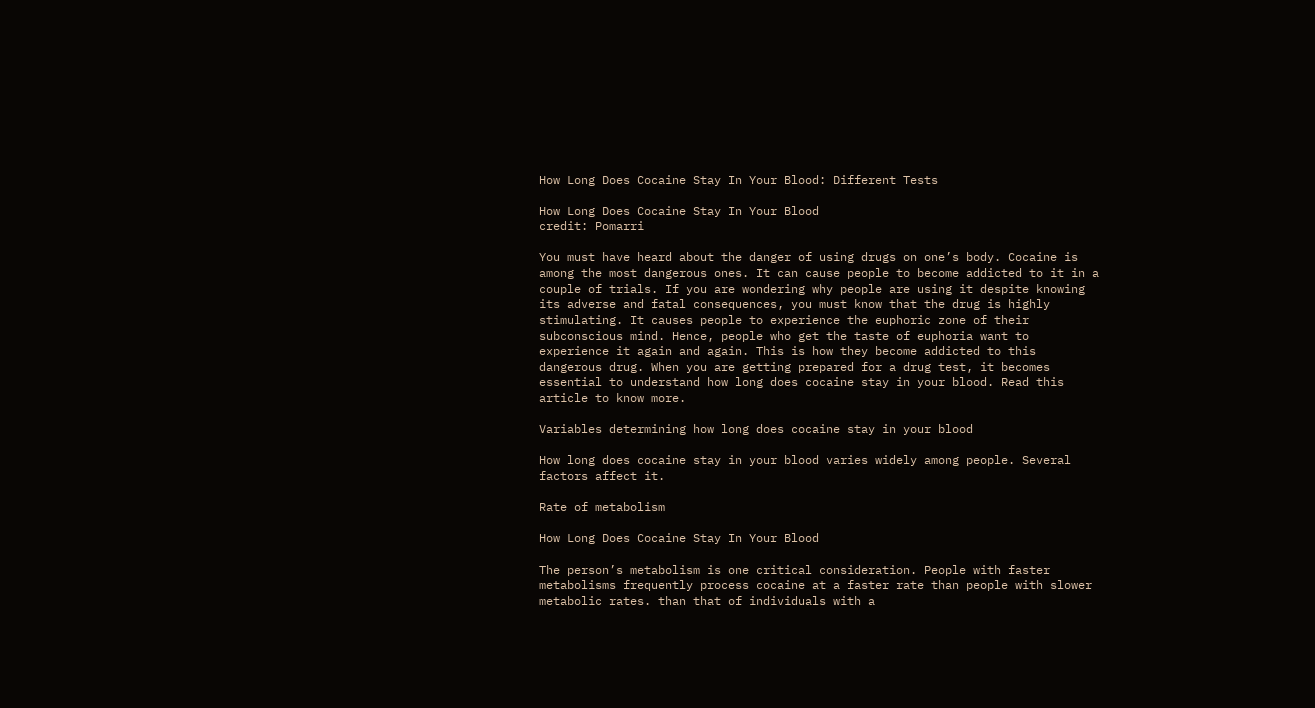How Long Does Cocaine Stay In Your Blood: Different Tests

How Long Does Cocaine Stay In Your Blood
credit: Pomarri

You must have heard about the danger of using drugs on one’s body. Cocaine is among the most dangerous ones. It can cause people to become addicted to it in a couple of trials. If you are wondering why people are using it despite knowing its adverse and fatal consequences, you must know that the drug is highly stimulating. It causes people to experience the euphoric zone of their subconscious mind. Hence, people who get the taste of euphoria want to experience it again and again. This is how they become addicted to this dangerous drug. When you are getting prepared for a drug test, it becomes essential to understand how long does cocaine stay in your blood. Read this article to know more.

Variables determining how long does cocaine stay in your blood

How long does cocaine stay in your blood varies widely among people. Several factors affect it.

Rate of metabolism

How Long Does Cocaine Stay In Your Blood

The person’s metabolism is one critical consideration. People with faster metabolisms frequently process cocaine at a faster rate than people with slower metabolic rates. than that of individuals with a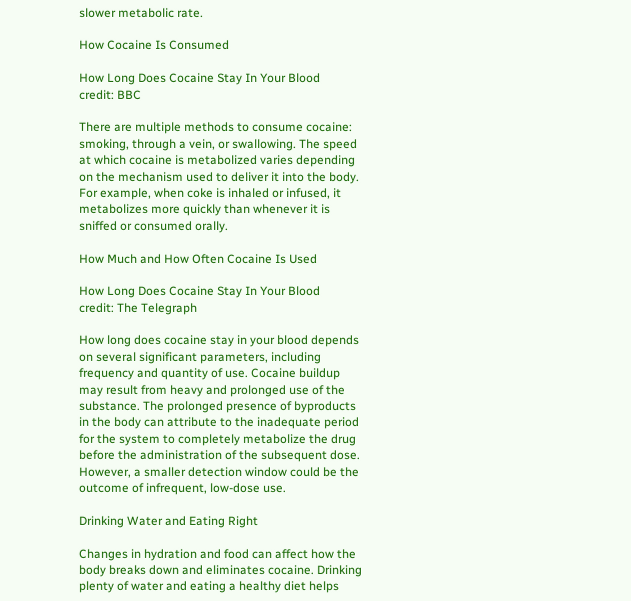slower metabolic rate.

How Cocaine Is Consumed

How Long Does Cocaine Stay In Your Blood
credit: BBC

There are multiple methods to consume cocaine: smoking, through a vein, or swallowing. The speed at which cocaine is metabolized varies depending on the mechanism used to deliver it into the body. For example, when coke is inhaled or infused, it metabolizes more quickly than whenever it is sniffed or consumed orally.

How Much and How Often Cocaine Is Used

How Long Does Cocaine Stay In Your Blood
credit: The Telegraph

How long does cocaine stay in your blood depends on several significant parameters, including frequency and quantity of use. Cocaine buildup may result from heavy and prolonged use of the substance. The prolonged presence of byproducts in the body can attribute to the inadequate period for the system to completely metabolize the drug before the administration of the subsequent dose. However, a smaller detection window could be the outcome of infrequent, low-dose use.

Drinking Water and Eating Right

Changes in hydration and food can affect how the body breaks down and eliminates cocaine. Drinking plenty of water and eating a healthy diet helps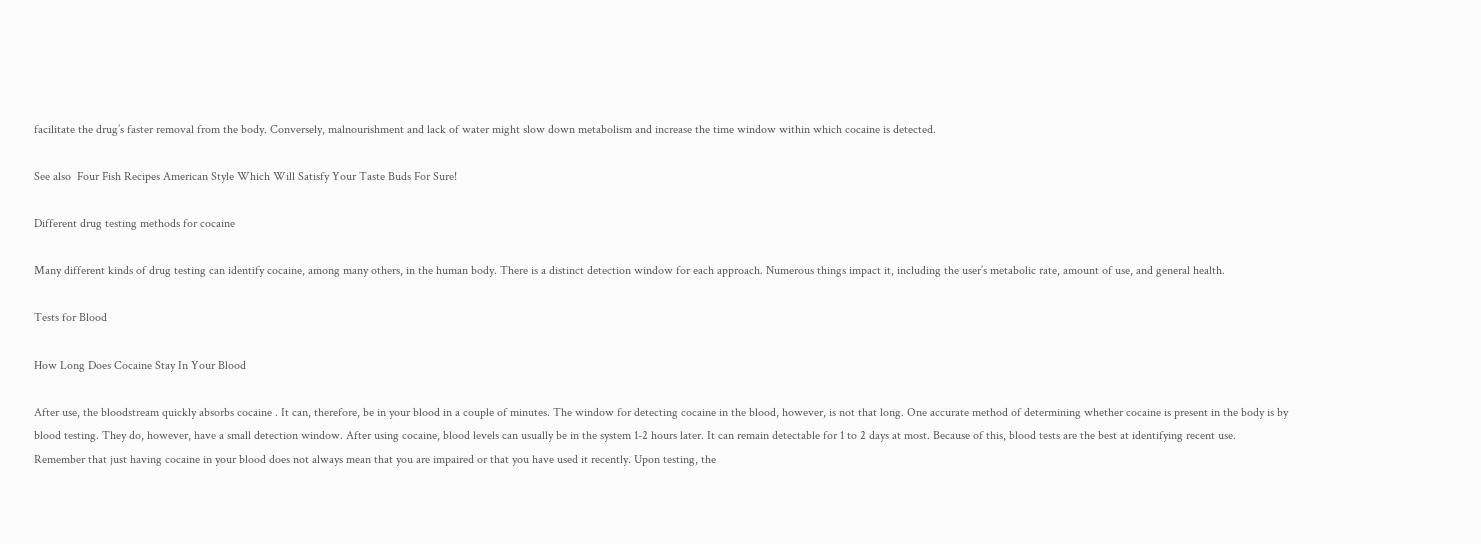facilitate the drug’s faster removal from the body. Conversely, malnourishment and lack of water might slow down metabolism and increase the time window within which cocaine is detected.

See also  Four Fish Recipes American Style Which Will Satisfy Your Taste Buds For Sure!

Different drug testing methods for cocaine

Many different kinds of drug testing can identify cocaine, among many others, in the human body. There is a distinct detection window for each approach. Numerous things impact it, including the user’s metabolic rate, amount of use, and general health.

Tests for Blood

How Long Does Cocaine Stay In Your Blood

After use, the bloodstream quickly absorbs cocaine . It can, therefore, be in your blood in a couple of minutes. The window for detecting cocaine in the blood, however, is not that long. One accurate method of determining whether cocaine is present in the body is by blood testing. They do, however, have a small detection window. After using cocaine, blood levels can usually be in the system 1-2 hours later. It can remain detectable for 1 to 2 days at most. Because of this, blood tests are the best at identifying recent use. Remember that just having cocaine in your blood does not always mean that you are impaired or that you have used it recently. Upon testing, the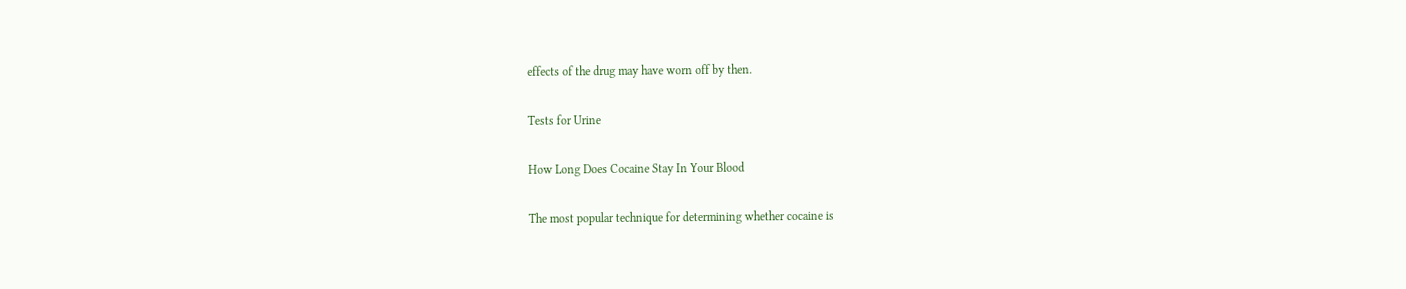effects of the drug may have worn off by then.

Tests for Urine

How Long Does Cocaine Stay In Your Blood

The most popular technique for determining whether cocaine is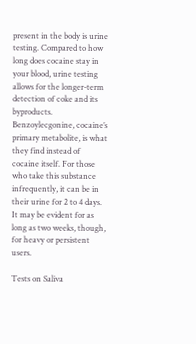present in the body is urine testing. Compared to how long does cocaine stay in your blood, urine testing allows for the longer-term detection of coke and its byproducts. Benzoylecgonine, cocaine’s primary metabolite, is what they find instead of cocaine itself. For those who take this substance infrequently, it can be in their urine for 2 to 4 days. It may be evident for as long as two weeks, though, for heavy or persistent users.

Tests on Saliva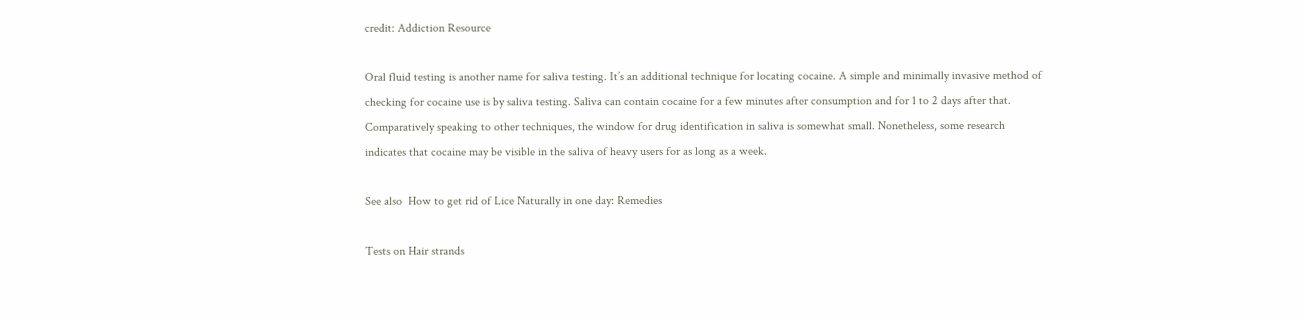credit: Addiction Resource

Oral fluid testing is another name for saliva testing. It’s an additional technique for locating cocaine. A simple and minimally invasive method of checking for cocaine use is by saliva testing. Saliva can contain cocaine for a few minutes after consumption and for 1 to 2 days after that. Comparatively speaking to other techniques, the window for drug identification in saliva is somewhat small. Nonetheless, some research indicates that cocaine may be visible in the saliva of heavy users for as long as a week.

See also  How to get rid of Lice Naturally in one day: Remedies

Tests on Hair strands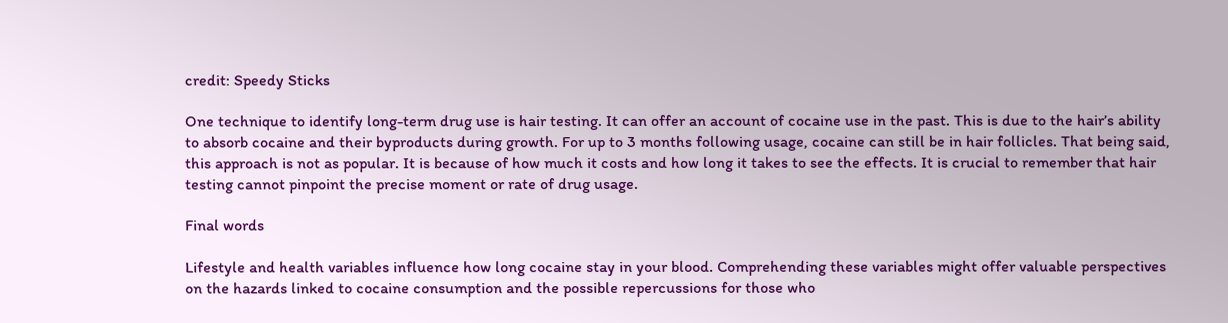credit: Speedy Sticks

One technique to identify long-term drug use is hair testing. It can offer an account of cocaine use in the past. This is due to the hair’s ability to absorb cocaine and their byproducts during growth. For up to 3 months following usage, cocaine can still be in hair follicles. That being said, this approach is not as popular. It is because of how much it costs and how long it takes to see the effects. It is crucial to remember that hair testing cannot pinpoint the precise moment or rate of drug usage.

Final words

Lifestyle and health variables influence how long cocaine stay in your blood. Comprehending these variables might offer valuable perspectives on the hazards linked to cocaine consumption and the possible repercussions for those who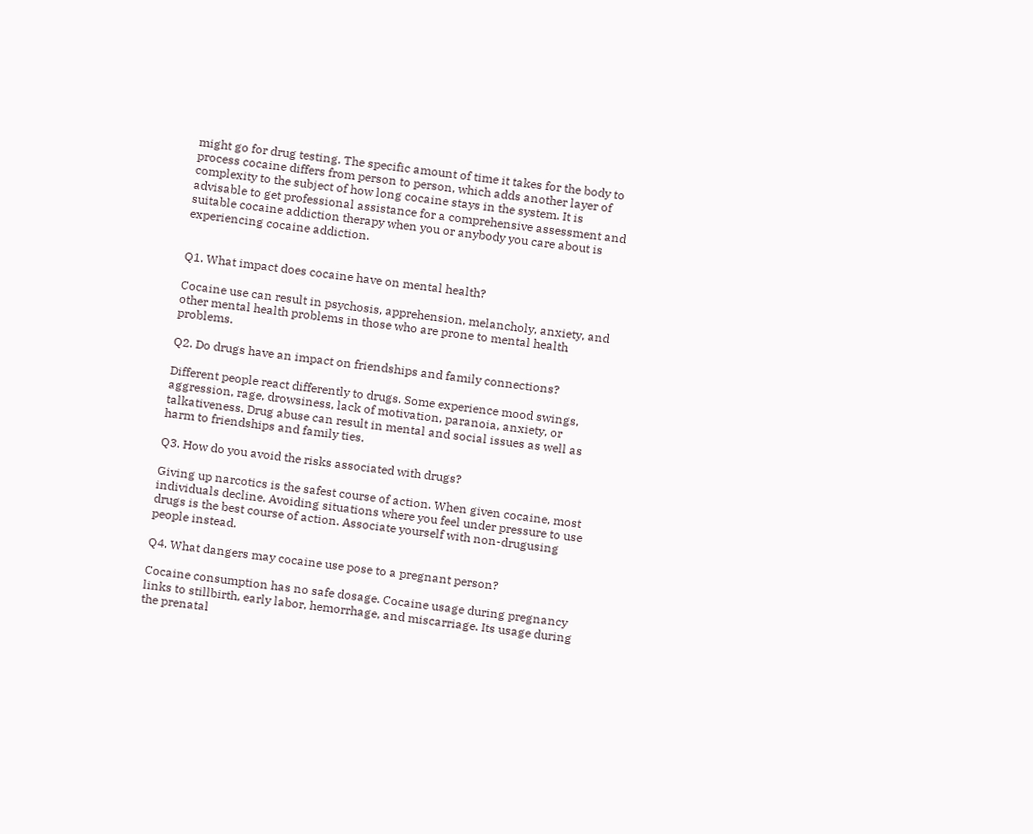might go for drug testing. The specific amount of time it takes for the body to process cocaine differs from person to person, which adds another layer of complexity to the subject of how long cocaine stays in the system. It is advisable to get professional assistance for a comprehensive assessment and suitable cocaine addiction therapy when you or anybody you care about is experiencing cocaine addiction.


Q1. What impact does cocaine have on mental health?

Cocaine use can result in psychosis, apprehension, melancholy, anxiety, and other mental health problems in those who are prone to mental health problems.

Q2. Do drugs have an impact on friendships and family connections?

Different people react differently to drugs. Some experience mood swings, aggression, rage, drowsiness, lack of motivation, paranoia, anxiety, or talkativeness. Drug abuse can result in mental and social issues as well as harm to friendships and family ties.

Q3. How do you avoid the risks associated with drugs?

Giving up narcotics is the safest course of action. When given cocaine, most individuals decline. Avoiding situations where you feel under pressure to use drugs is the best course of action. Associate yourself with non-drugusing people instead.

Q4. What dangers may cocaine use pose to a pregnant person?

Cocaine consumption has no safe dosage. Cocaine usage during pregnancy links to stillbirth, early labor, hemorrhage, and miscarriage. Its usage during the prenatal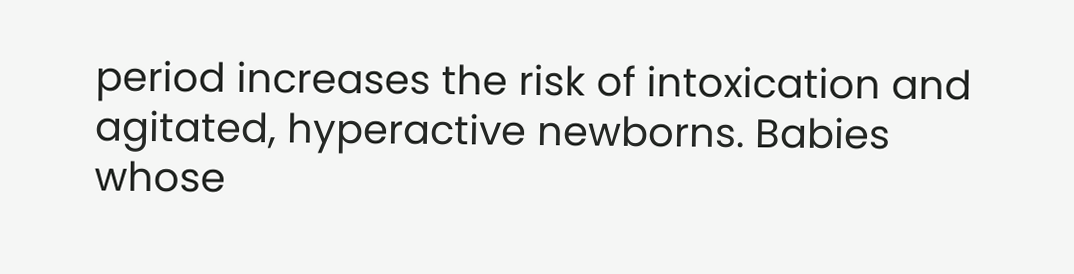period increases the risk of intoxication and agitated, hyperactive newborns. Babies whose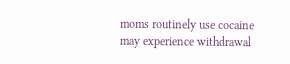moms routinely use cocaine may experience withdrawal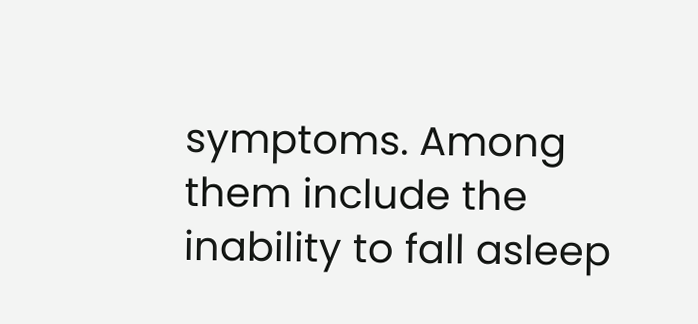symptoms. Among them include the inability to fall asleep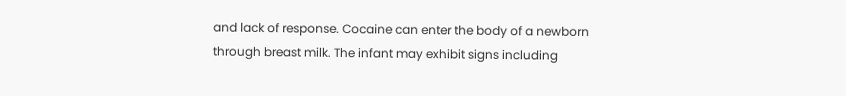and lack of response. Cocaine can enter the body of a newborn through breast milk. The infant may exhibit signs including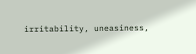irritability, uneasiness,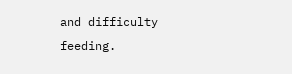and difficulty feeding.